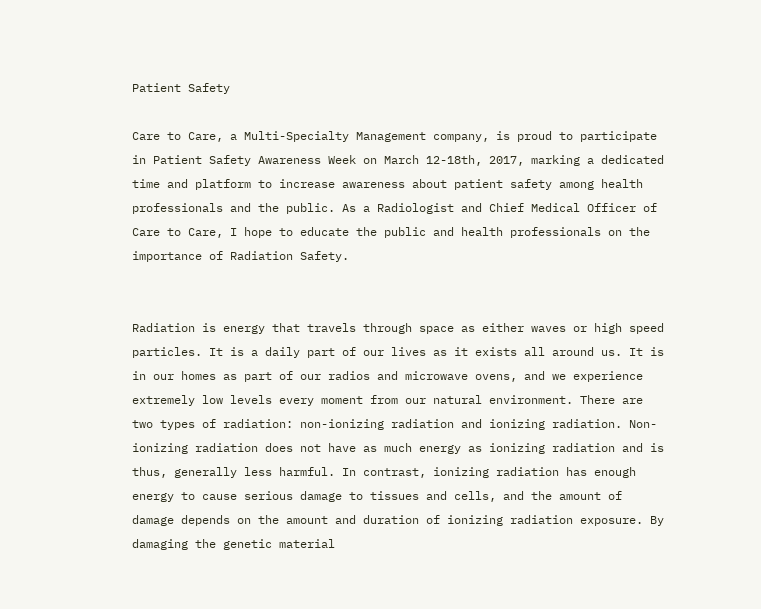Patient Safety

Care to Care, a Multi-Specialty Management company, is proud to participate in Patient Safety Awareness Week on March 12-18th, 2017, marking a dedicated time and platform to increase awareness about patient safety among health professionals and the public. As a Radiologist and Chief Medical Officer of Care to Care, I hope to educate the public and health professionals on the importance of Radiation Safety.


Radiation is energy that travels through space as either waves or high speed particles. It is a daily part of our lives as it exists all around us. It is in our homes as part of our radios and microwave ovens, and we experience extremely low levels every moment from our natural environment. There are two types of radiation: non-ionizing radiation and ionizing radiation. Non-ionizing radiation does not have as much energy as ionizing radiation and is thus, generally less harmful. In contrast, ionizing radiation has enough energy to cause serious damage to tissues and cells, and the amount of damage depends on the amount and duration of ionizing radiation exposure. By damaging the genetic material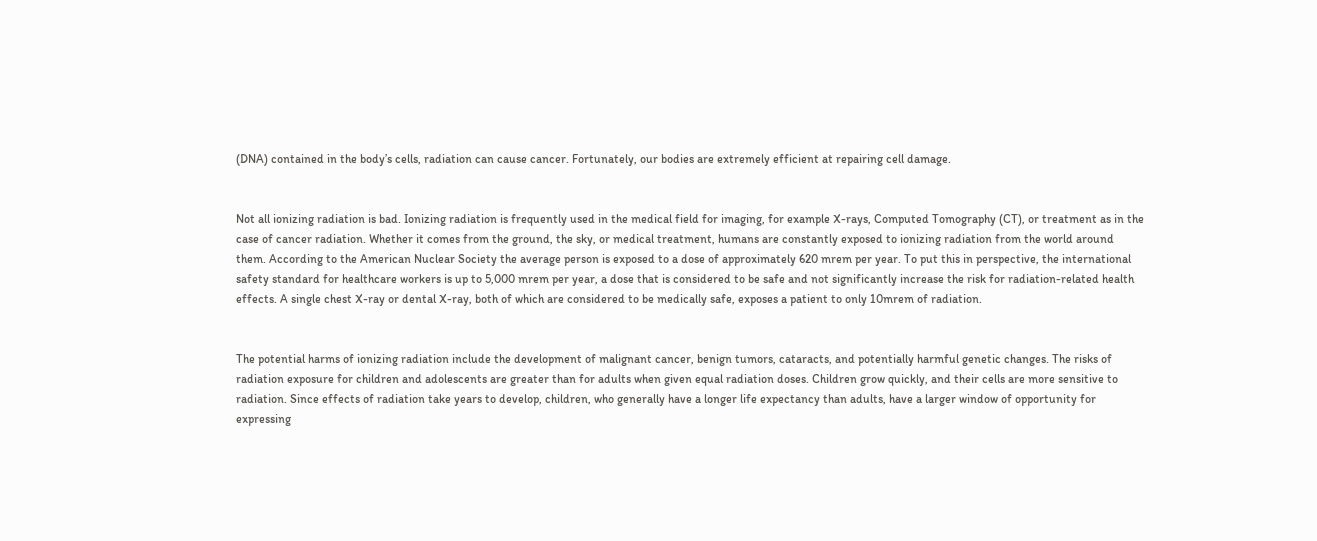(DNA) contained in the body’s cells, radiation can cause cancer. Fortunately, our bodies are extremely efficient at repairing cell damage.


Not all ionizing radiation is bad. Ionizing radiation is frequently used in the medical field for imaging, for example X-rays, Computed Tomography (CT), or treatment as in the case of cancer radiation. Whether it comes from the ground, the sky, or medical treatment, humans are constantly exposed to ionizing radiation from the world around them. According to the American Nuclear Society the average person is exposed to a dose of approximately 620 mrem per year. To put this in perspective, the international safety standard for healthcare workers is up to 5,000 mrem per year, a dose that is considered to be safe and not significantly increase the risk for radiation-related health effects. A single chest X-ray or dental X-ray, both of which are considered to be medically safe, exposes a patient to only 10mrem of radiation.


The potential harms of ionizing radiation include the development of malignant cancer, benign tumors, cataracts, and potentially harmful genetic changes. The risks of radiation exposure for children and adolescents are greater than for adults when given equal radiation doses. Children grow quickly, and their cells are more sensitive to radiation. Since effects of radiation take years to develop, children, who generally have a longer life expectancy than adults, have a larger window of opportunity for expressing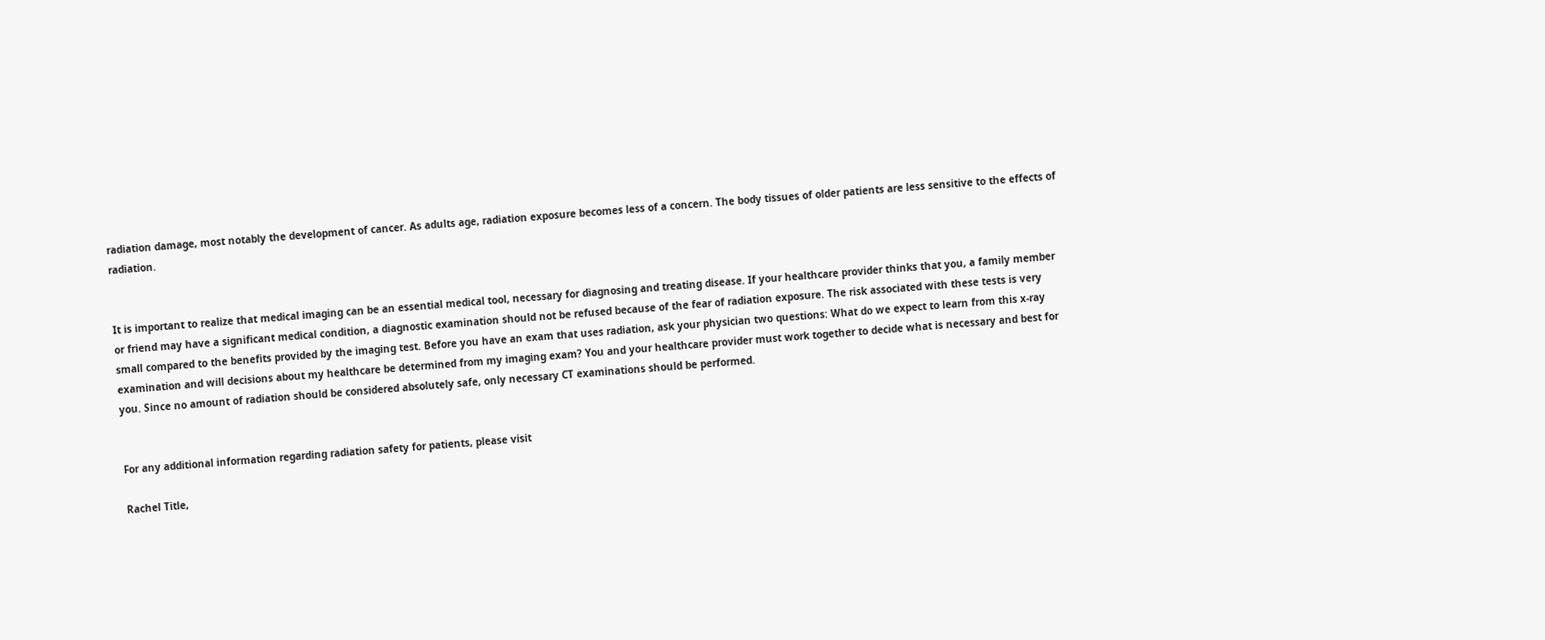radiation damage, most notably the development of cancer. As adults age, radiation exposure becomes less of a concern. The body tissues of older patients are less sensitive to the effects of radiation.


It is important to realize that medical imaging can be an essential medical tool, necessary for diagnosing and treating disease. If your healthcare provider thinks that you, a family member or friend may have a significant medical condition, a diagnostic examination should not be refused because of the fear of radiation exposure. The risk associated with these tests is very small compared to the benefits provided by the imaging test. Before you have an exam that uses radiation, ask your physician two questions: What do we expect to learn from this x-ray examination and will decisions about my healthcare be determined from my imaging exam? You and your healthcare provider must work together to decide what is necessary and best for you. Since no amount of radiation should be considered absolutely safe, only necessary CT examinations should be performed.


For any additional information regarding radiation safety for patients, please visit

Rachel Title,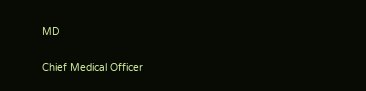MD

Chief Medical Officer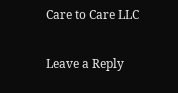Care to Care LLC

Leave a Reply